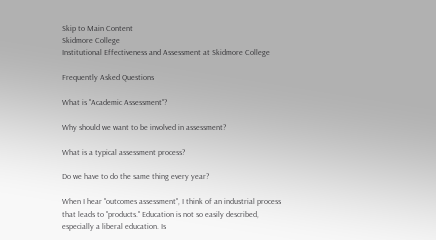Skip to Main Content
Skidmore College
Institutional Effectiveness and Assessment at Skidmore College

Frequently Asked Questions

What is "Academic Assessment"?

Why should we want to be involved in assessment?

What is a typical assessment process?

Do we have to do the same thing every year?

When I hear "outcomes assessment", I think of an industrial process that leads to "products." Education is not so easily described, especially a liberal education. Is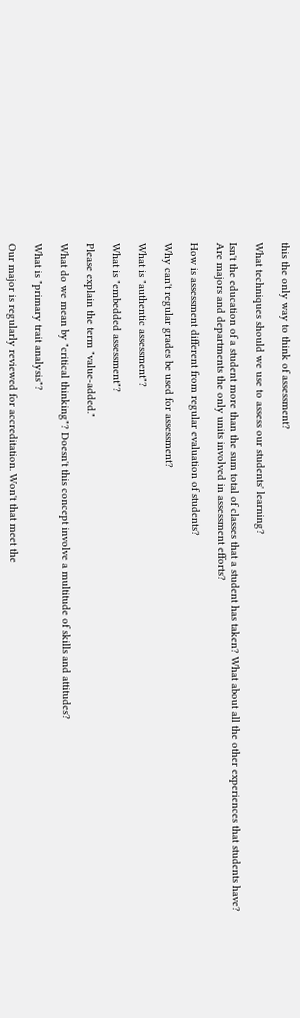this the only way to think of assessment?

What techniques should we use to assess our students' learning?

Isn't the education of a student more than the sum total of classes that a student has taken? What about all the other experiences that students have? Are majors and departments the only units involved in assessment efforts?

How is assessment different from regular evaluation of students?

Why can't regular grades be used for assessment?

What is "authentic assessment"?

What is "embedded assessment"?

Please explain the term "value-added."

What do we mean by "critical thinking"? Doesn't this concept involve a multitude of skills and attitudes?

What is "primary trait analysis"?

Our major is regularly reviewed for accreditation. Won't that meet the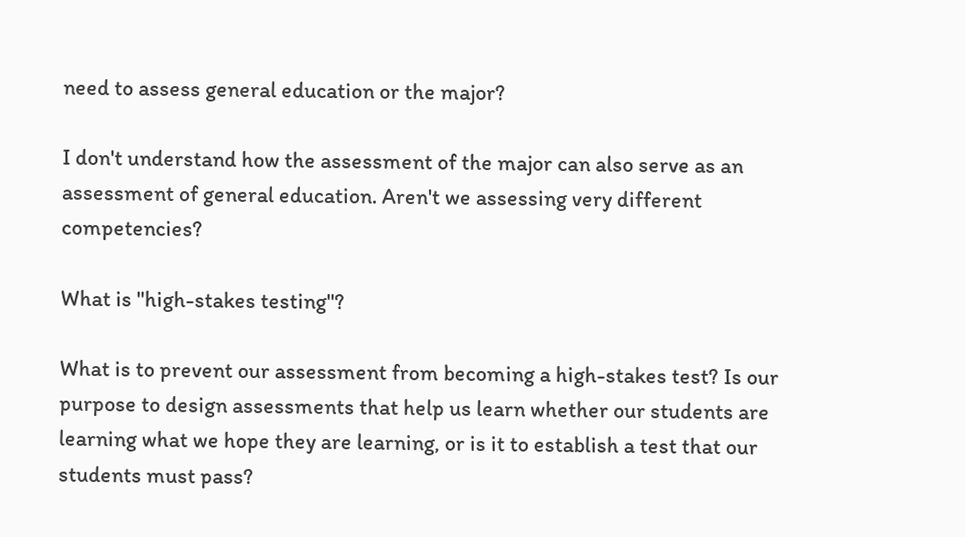need to assess general education or the major?

I don't understand how the assessment of the major can also serve as an assessment of general education. Aren't we assessing very different competencies?

What is "high-stakes testing"?

What is to prevent our assessment from becoming a high-stakes test? Is our purpose to design assessments that help us learn whether our students are learning what we hope they are learning, or is it to establish a test that our students must pass?